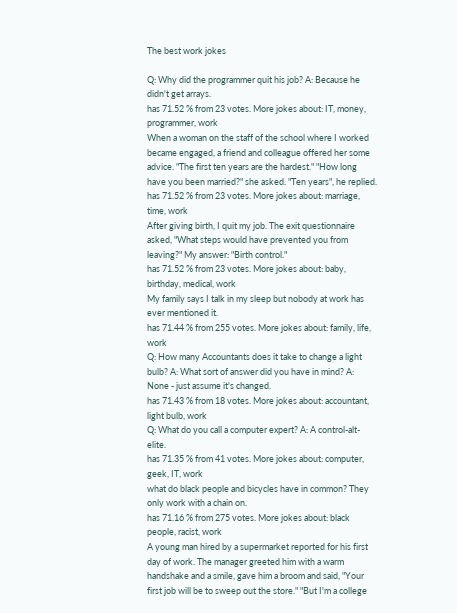The best work jokes

Q: Why did the programmer quit his job? A: Because he didn't get arrays.
has 71.52 % from 23 votes. More jokes about: IT, money, programmer, work
When a woman on the staff of the school where I worked became engaged, a friend and colleague offered her some advice. "The first ten years are the hardest." "How long have you been married?" she asked. "Ten years", he replied.
has 71.52 % from 23 votes. More jokes about: marriage, time, work
After giving birth, I quit my job. The exit questionnaire asked, "What steps would have prevented you from leaving?" My answer: "Birth control."
has 71.52 % from 23 votes. More jokes about: baby, birthday, medical, work
My family says I talk in my sleep but nobody at work has ever mentioned it.
has 71.44 % from 255 votes. More jokes about: family, life, work
Q: How many Accountants does it take to change a light bulb? A: What sort of answer did you have in mind? A: None - just assume it's changed.
has 71.43 % from 18 votes. More jokes about: accountant, light bulb, work
Q: What do you call a computer expert? A: A control-alt-elite.
has 71.35 % from 41 votes. More jokes about: computer, geek, IT, work
what do black people and bicycles have in common? They only work with a chain on.
has 71.16 % from 275 votes. More jokes about: black people, racist, work
A young man hired by a supermarket reported for his first day of work. The manager greeted him with a warm handshake and a smile, gave him a broom and said, "Your first job will be to sweep out the store." "But I'm a college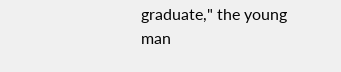graduate," the young man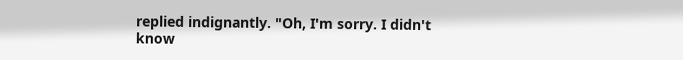replied indignantly. "Oh, I'm sorry. I didn't know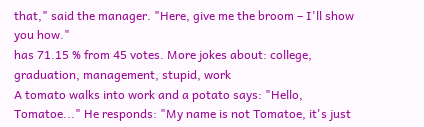that," said the manager. "Here, give me the broom – I'll show you how."
has 71.15 % from 45 votes. More jokes about: college, graduation, management, stupid, work
A tomato walks into work and a potato says: "Hello, Tomatoe..." He responds: "My name is not Tomatoe, it's just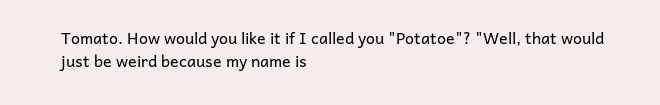Tomato. How would you like it if I called you "Potatoe"? "Well, that would just be weird because my name is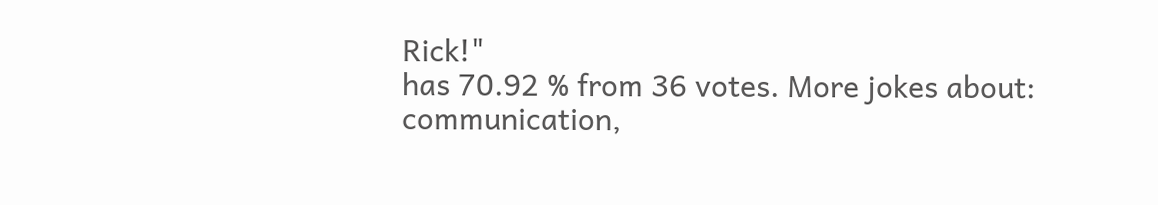Rick!"
has 70.92 % from 36 votes. More jokes about: communication,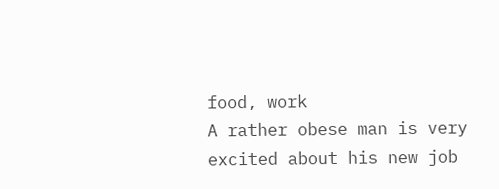food, work
A rather obese man is very excited about his new job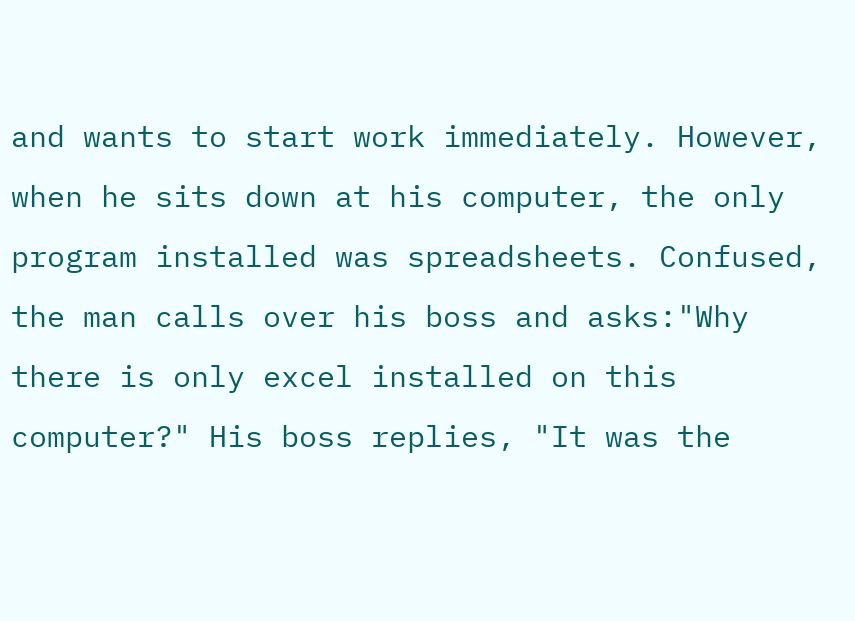and wants to start work immediately. However, when he sits down at his computer, the only program installed was spreadsheets. Confused, the man calls over his boss and asks:"Why there is only excel installed on this computer?" His boss replies, "It was the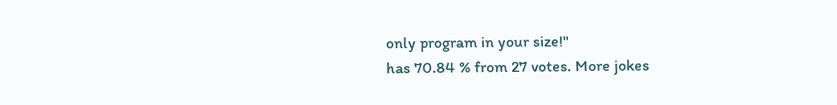only program in your size!"
has 70.84 % from 27 votes. More jokes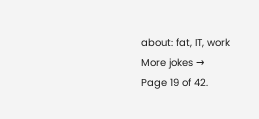about: fat, IT, work
More jokes →
Page 19 of 42.